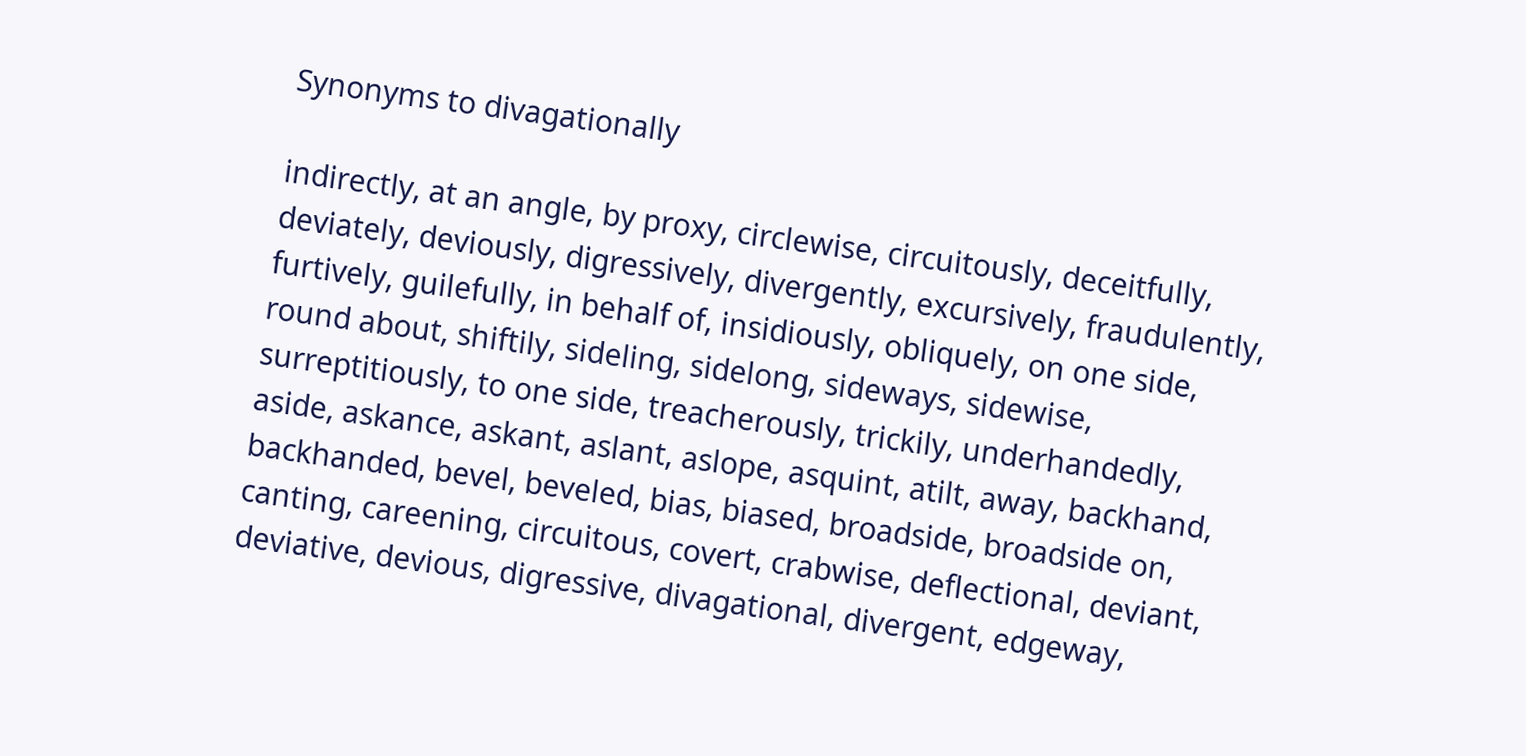Synonyms to divagationally

indirectly, at an angle, by proxy, circlewise, circuitously, deceitfully, deviately, deviously, digressively, divergently, excursively, fraudulently, furtively, guilefully, in behalf of, insidiously, obliquely, on one side, round about, shiftily, sideling, sidelong, sideways, sidewise, surreptitiously, to one side, treacherously, trickily, underhandedly, aside, askance, askant, aslant, aslope, asquint, atilt, away, backhand, backhanded, bevel, beveled, bias, biased, broadside, broadside on, canting, careening, circuitous, covert, crabwise, deflectional, deviant, deviative, devious, digressive, divagational, divergent, edgeway,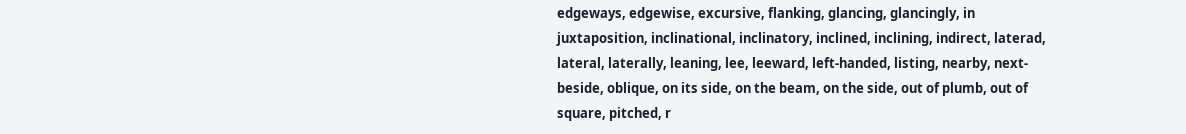edgeways, edgewise, excursive, flanking, glancing, glancingly, in juxtaposition, inclinational, inclinatory, inclined, inclining, indirect, laterad, lateral, laterally, leaning, lee, leeward, left-handed, listing, nearby, next-beside, oblique, on its side, on the beam, on the side, out of plumb, out of square, pitched, r